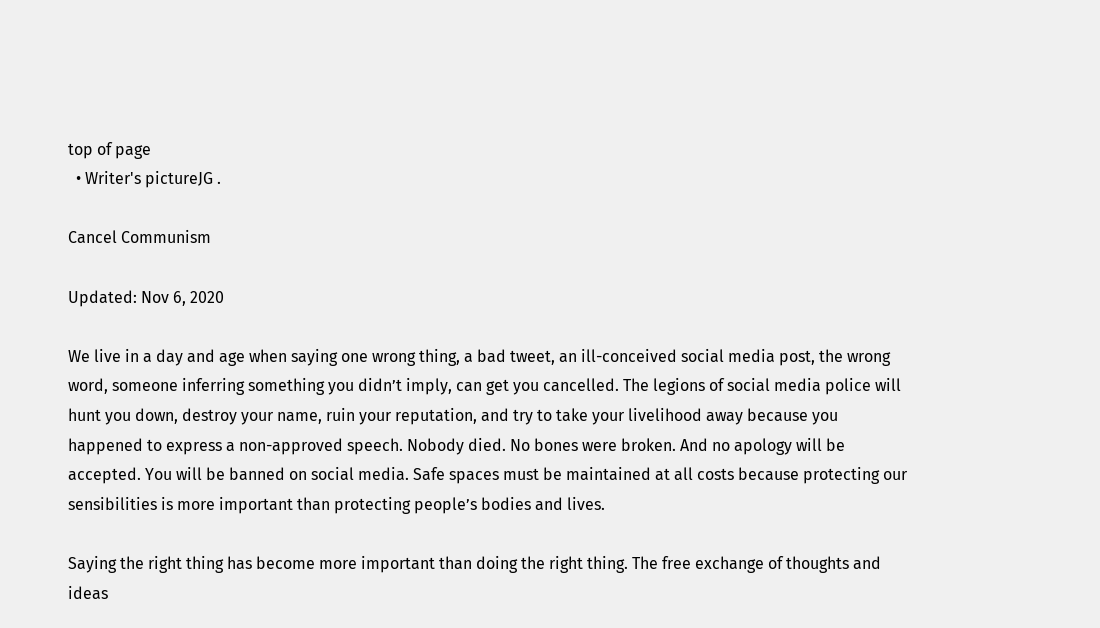top of page
  • Writer's pictureJG .

Cancel Communism

Updated: Nov 6, 2020

We live in a day and age when saying one wrong thing, a bad tweet, an ill-conceived social media post, the wrong word, someone inferring something you didn’t imply, can get you cancelled. The legions of social media police will hunt you down, destroy your name, ruin your reputation, and try to take your livelihood away because you happened to express a non-approved speech. Nobody died. No bones were broken. And no apology will be accepted. You will be banned on social media. Safe spaces must be maintained at all costs because protecting our sensibilities is more important than protecting people’s bodies and lives.

Saying the right thing has become more important than doing the right thing. The free exchange of thoughts and ideas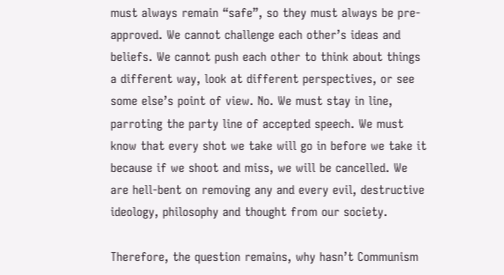must always remain “safe”, so they must always be pre-approved. We cannot challenge each other’s ideas and beliefs. We cannot push each other to think about things a different way, look at different perspectives, or see some else’s point of view. No. We must stay in line, parroting the party line of accepted speech. We must know that every shot we take will go in before we take it because if we shoot and miss, we will be cancelled. We are hell-bent on removing any and every evil, destructive ideology, philosophy and thought from our society.

Therefore, the question remains, why hasn’t Communism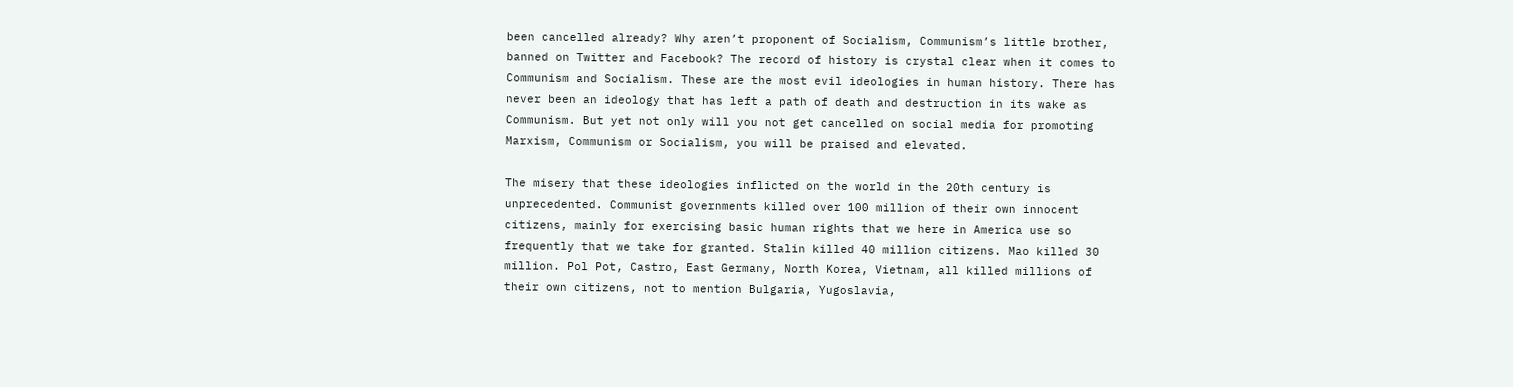been cancelled already? Why aren’t proponent of Socialism, Communism’s little brother, banned on Twitter and Facebook? The record of history is crystal clear when it comes to Communism and Socialism. These are the most evil ideologies in human history. There has never been an ideology that has left a path of death and destruction in its wake as Communism. But yet not only will you not get cancelled on social media for promoting Marxism, Communism or Socialism, you will be praised and elevated.

The misery that these ideologies inflicted on the world in the 20th century is unprecedented. Communist governments killed over 100 million of their own innocent citizens, mainly for exercising basic human rights that we here in America use so frequently that we take for granted. Stalin killed 40 million citizens. Mao killed 30 million. Pol Pot, Castro, East Germany, North Korea, Vietnam, all killed millions of their own citizens, not to mention Bulgaria, Yugoslavia,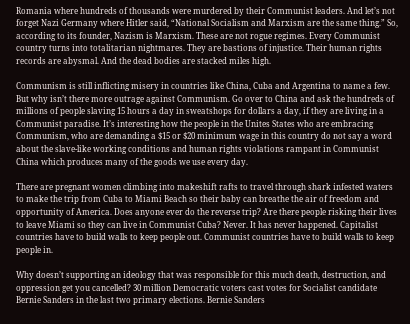Romania where hundreds of thousands were murdered by their Communist leaders. And let’s not forget Nazi Germany where Hitler said, “National Socialism and Marxism are the same thing.” So, according to its founder, Nazism is Marxism. These are not rogue regimes. Every Communist country turns into totalitarian nightmares. They are bastions of injustice. Their human rights records are abysmal. And the dead bodies are stacked miles high.

Communism is still inflicting misery in countries like China, Cuba and Argentina to name a few. But why isn’t there more outrage against Communism. Go over to China and ask the hundreds of millions of people slaving 15 hours a day in sweatshops for dollars a day, if they are living in a Communist paradise. It’s interesting how the people in the Unites States who are embracing Communism, who are demanding a $15 or $20 minimum wage in this country do not say a word about the slave-like working conditions and human rights violations rampant in Communist China which produces many of the goods we use every day.

There are pregnant women climbing into makeshift rafts to travel through shark infested waters to make the trip from Cuba to Miami Beach so their baby can breathe the air of freedom and opportunity of America. Does anyone ever do the reverse trip? Are there people risking their lives to leave Miami so they can live in Communist Cuba? Never. It has never happened. Capitalist countries have to build walls to keep people out. Communist countries have to build walls to keep people in.

Why doesn’t supporting an ideology that was responsible for this much death, destruction, and oppression get you cancelled? 30 million Democratic voters cast votes for Socialist candidate Bernie Sanders in the last two primary elections. Bernie Sanders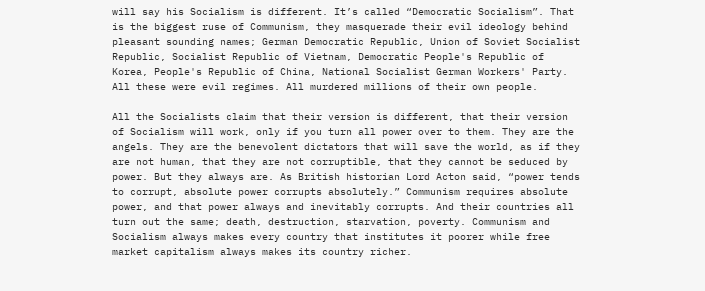will say his Socialism is different. It’s called “Democratic Socialism”. That is the biggest ruse of Communism, they masquerade their evil ideology behind pleasant sounding names; German Democratic Republic, Union of Soviet Socialist Republic, Socialist Republic of Vietnam, Democratic People's Republic of Korea, People's Republic of China, National Socialist German Workers' Party. All these were evil regimes. All murdered millions of their own people.

All the Socialists claim that their version is different, that their version of Socialism will work, only if you turn all power over to them. They are the angels. They are the benevolent dictators that will save the world, as if they are not human, that they are not corruptible, that they cannot be seduced by power. But they always are. As British historian Lord Acton said, “power tends to corrupt, absolute power corrupts absolutely.” Communism requires absolute power, and that power always and inevitably corrupts. And their countries all turn out the same; death, destruction, starvation, poverty. Communism and Socialism always makes every country that institutes it poorer while free market capitalism always makes its country richer.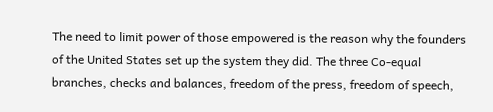The need to limit power of those empowered is the reason why the founders of the United States set up the system they did. The three Co-equal branches, checks and balances, freedom of the press, freedom of speech,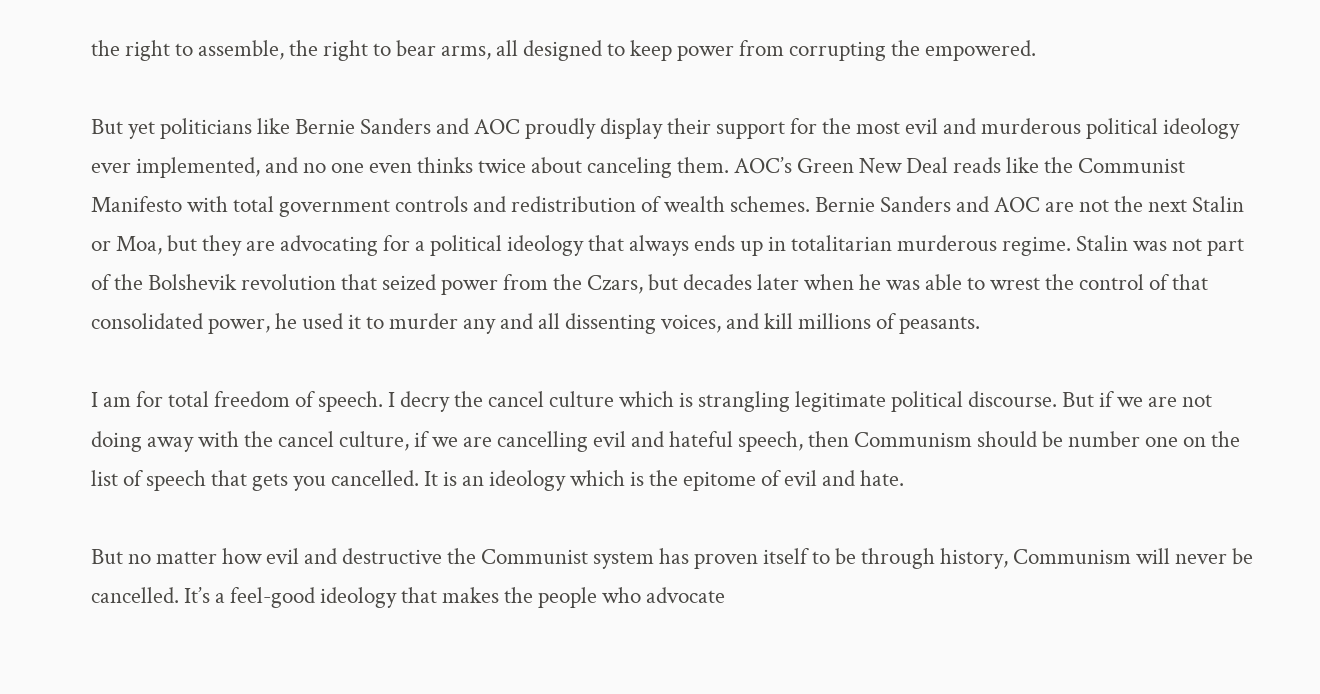the right to assemble, the right to bear arms, all designed to keep power from corrupting the empowered.

But yet politicians like Bernie Sanders and AOC proudly display their support for the most evil and murderous political ideology ever implemented, and no one even thinks twice about canceling them. AOC’s Green New Deal reads like the Communist Manifesto with total government controls and redistribution of wealth schemes. Bernie Sanders and AOC are not the next Stalin or Moa, but they are advocating for a political ideology that always ends up in totalitarian murderous regime. Stalin was not part of the Bolshevik revolution that seized power from the Czars, but decades later when he was able to wrest the control of that consolidated power, he used it to murder any and all dissenting voices, and kill millions of peasants.

I am for total freedom of speech. I decry the cancel culture which is strangling legitimate political discourse. But if we are not doing away with the cancel culture, if we are cancelling evil and hateful speech, then Communism should be number one on the list of speech that gets you cancelled. It is an ideology which is the epitome of evil and hate.

But no matter how evil and destructive the Communist system has proven itself to be through history, Communism will never be cancelled. It’s a feel-good ideology that makes the people who advocate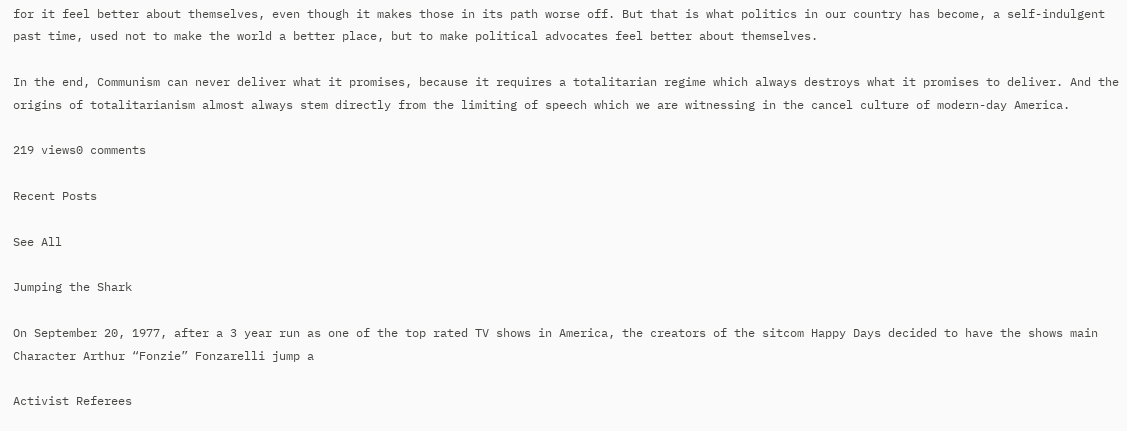for it feel better about themselves, even though it makes those in its path worse off. But that is what politics in our country has become, a self-indulgent past time, used not to make the world a better place, but to make political advocates feel better about themselves.

In the end, Communism can never deliver what it promises, because it requires a totalitarian regime which always destroys what it promises to deliver. And the origins of totalitarianism almost always stem directly from the limiting of speech which we are witnessing in the cancel culture of modern-day America.

219 views0 comments

Recent Posts

See All

Jumping the Shark

On September 20, 1977, after a 3 year run as one of the top rated TV shows in America, the creators of the sitcom Happy Days decided to have the shows main Character Arthur “Fonzie” Fonzarelli jump a

Activist Referees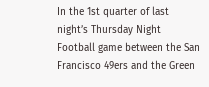In the 1st quarter of last night’s Thursday Night Football game between the San Francisco 49ers and the Green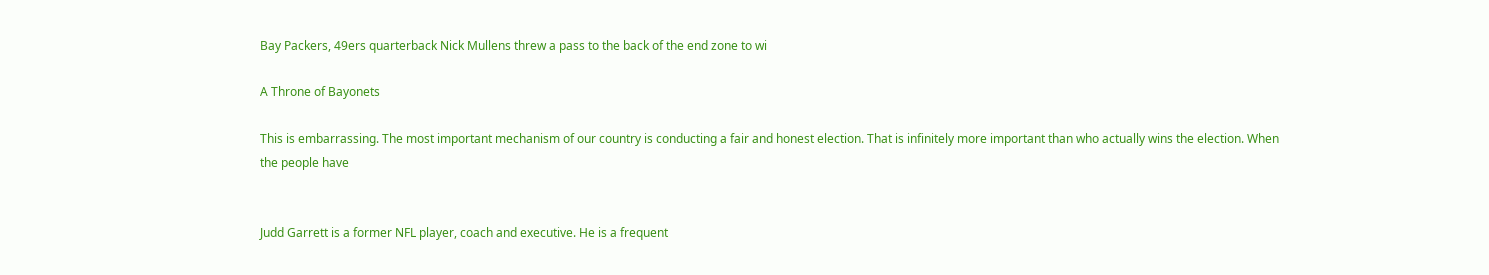Bay Packers, 49ers quarterback Nick Mullens threw a pass to the back of the end zone to wi

A Throne of Bayonets

This is embarrassing. The most important mechanism of our country is conducting a fair and honest election. That is infinitely more important than who actually wins the election. When the people have


Judd Garrett is a former NFL player, coach and executive. He is a frequent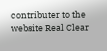contributer to the website Real Clear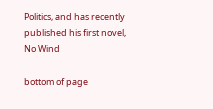Politics, and has recently published his first novel, No Wind

bottom of page